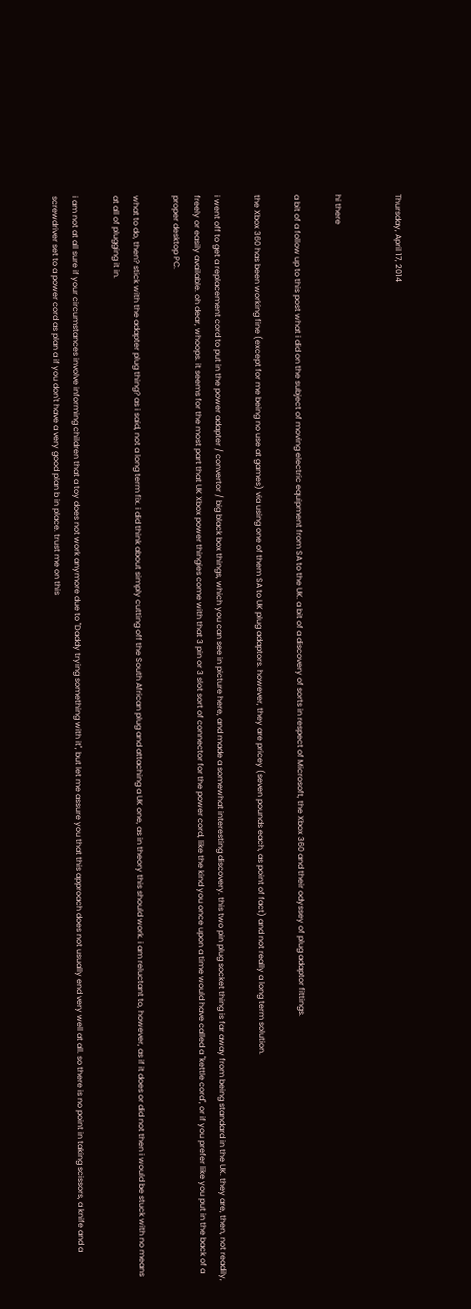Thursday, April 17, 2014


hi there

a bit of a follow up to this post what i did on the subject of moving electric equipment from SA to the UK. a bit of a discovery of sorts in respect of Microsoft, the Xbox 360 and their odyssey of plug adaptor fittings.

the Xbox 360 has been working fine (except for me being no use at games) via using one of them SA to UK plug adaptors. however, they are pricey (seven pounds each, as point of fact) and not really a long term solution.

i went off to get a replacement cord to put in the power adapter / convertor / big black box things, which you can see in picture here, and made a somewhat interesting discovery. this two pin plug socket thing is far away from being standard in the UK. they are, then, not readily, freely or easily available. oh dear, whoops. it seems for the most part that UK Xbox power thingies come with that 3 pin or 3 slot sort of connector for the power cord, like the kind you once upon a time would have called a "kettle cord", or if you prefer like you put in the back of a proper desktop PC.

what to do, then? stick with the adapter plug thing? as i said, not a long term fix. i did think about simply cutting off the South African plug and attaching a UK one, as in theory this should work. i am reluctant to, however, as if it does or did not then i would be stuck with no means at all of plugging it in.

i am not at all sure if your circumstances involve informing children that a toy does not work anymore due to "Daddy trying something with it", but let me assure you that this approach does not usually end very well at all. so there is no point in taking scissors, a knife and a screwdriver set to a power cord as plan a if you don't have a very good plan b in place. trust me on this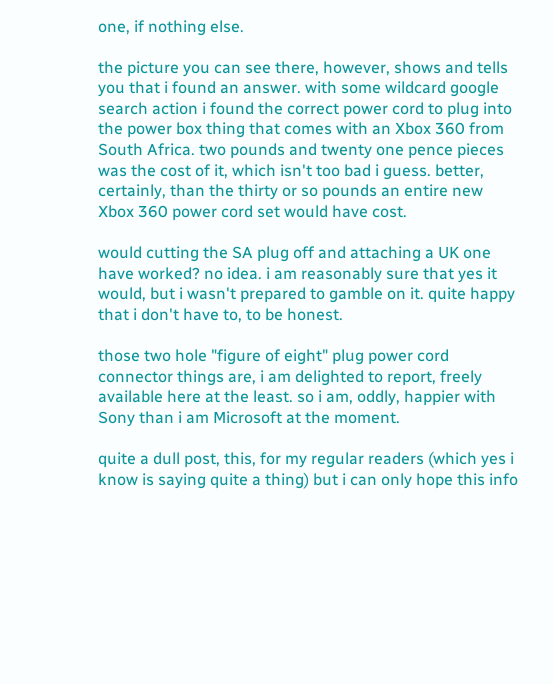one, if nothing else.

the picture you can see there, however, shows and tells you that i found an answer. with some wildcard google search action i found the correct power cord to plug into the power box thing that comes with an Xbox 360 from South Africa. two pounds and twenty one pence pieces was the cost of it, which isn't too bad i guess. better, certainly, than the thirty or so pounds an entire new Xbox 360 power cord set would have cost.

would cutting the SA plug off and attaching a UK one have worked? no idea. i am reasonably sure that yes it would, but i wasn't prepared to gamble on it. quite happy that i don't have to, to be honest.

those two hole "figure of eight" plug power cord connector things are, i am delighted to report, freely available here at the least. so i am, oddly, happier with Sony than i am Microsoft at the moment.

quite a dull post, this, for my regular readers (which yes i know is saying quite a thing) but i can only hope this info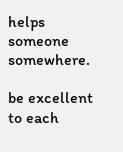helps someone somewhere.

be excellent to each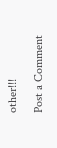other!!!

Post a Comment